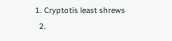1. Cryptotis least shrews
  2.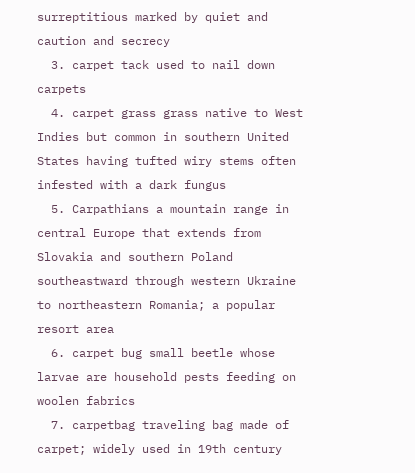surreptitious marked by quiet and caution and secrecy
  3. carpet tack used to nail down carpets
  4. carpet grass grass native to West Indies but common in southern United States having tufted wiry stems often infested with a dark fungus
  5. Carpathians a mountain range in central Europe that extends from Slovakia and southern Poland southeastward through western Ukraine to northeastern Romania; a popular resort area
  6. carpet bug small beetle whose larvae are household pests feeding on woolen fabrics
  7. carpetbag traveling bag made of carpet; widely used in 19th century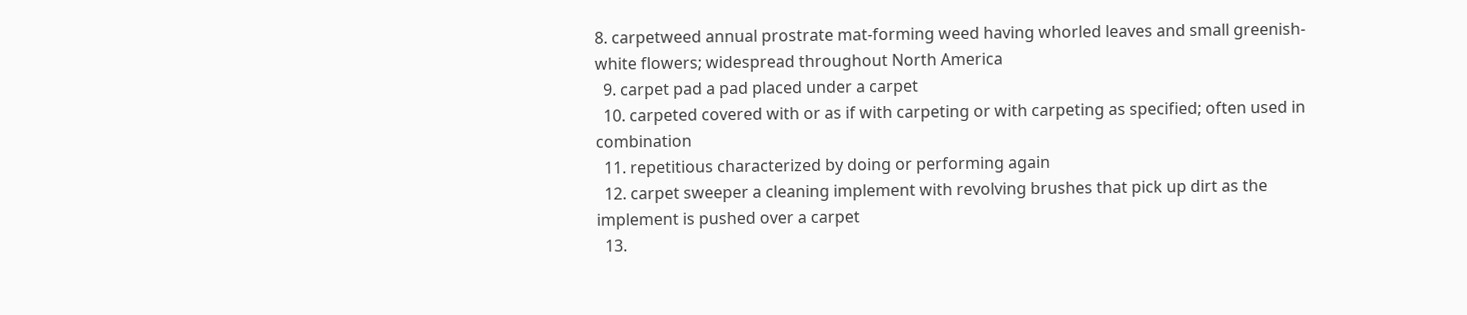8. carpetweed annual prostrate mat-forming weed having whorled leaves and small greenish-white flowers; widespread throughout North America
  9. carpet pad a pad placed under a carpet
  10. carpeted covered with or as if with carpeting or with carpeting as specified; often used in combination
  11. repetitious characterized by doing or performing again
  12. carpet sweeper a cleaning implement with revolving brushes that pick up dirt as the implement is pushed over a carpet
  13.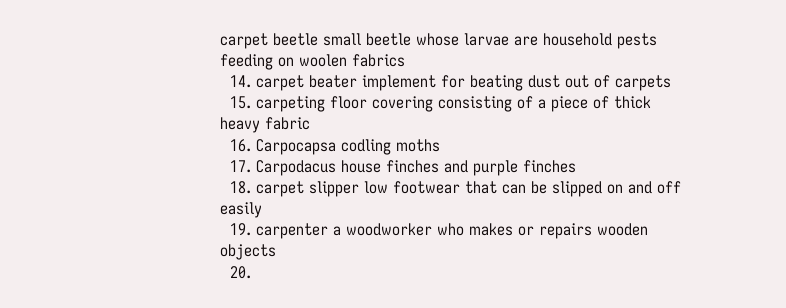carpet beetle small beetle whose larvae are household pests feeding on woolen fabrics
  14. carpet beater implement for beating dust out of carpets
  15. carpeting floor covering consisting of a piece of thick heavy fabric
  16. Carpocapsa codling moths
  17. Carpodacus house finches and purple finches
  18. carpet slipper low footwear that can be slipped on and off easily
  19. carpenter a woodworker who makes or repairs wooden objects
  20.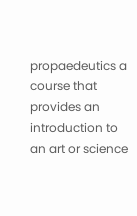propaedeutics a course that provides an introduction to an art or science